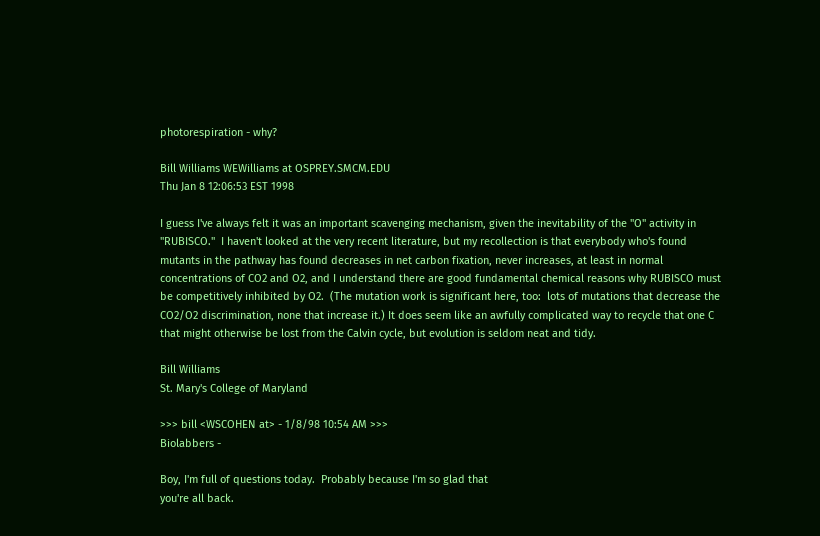photorespiration - why?

Bill Williams WEWilliams at OSPREY.SMCM.EDU
Thu Jan 8 12:06:53 EST 1998

I guess I've always felt it was an important scavenging mechanism, given the inevitability of the "O" activity in "RUBISCO."  I haven't looked at the very recent literature, but my recollection is that everybody who's found mutants in the pathway has found decreases in net carbon fixation, never increases, at least in normal concentrations of CO2 and O2, and I understand there are good fundamental chemical reasons why RUBISCO must be competitively inhibited by O2.  (The mutation work is significant here, too:  lots of mutations that decrease the CO2/O2 discrimination, none that increase it.) It does seem like an awfully complicated way to recycle that one C that might otherwise be lost from the Calvin cycle, but evolution is seldom neat and tidy.

Bill Williams
St. Mary's College of Maryland

>>> bill <WSCOHEN at> - 1/8/98 10:54 AM >>>
Biolabbers -

Boy, I'm full of questions today.  Probably because I'm so glad that
you're all back.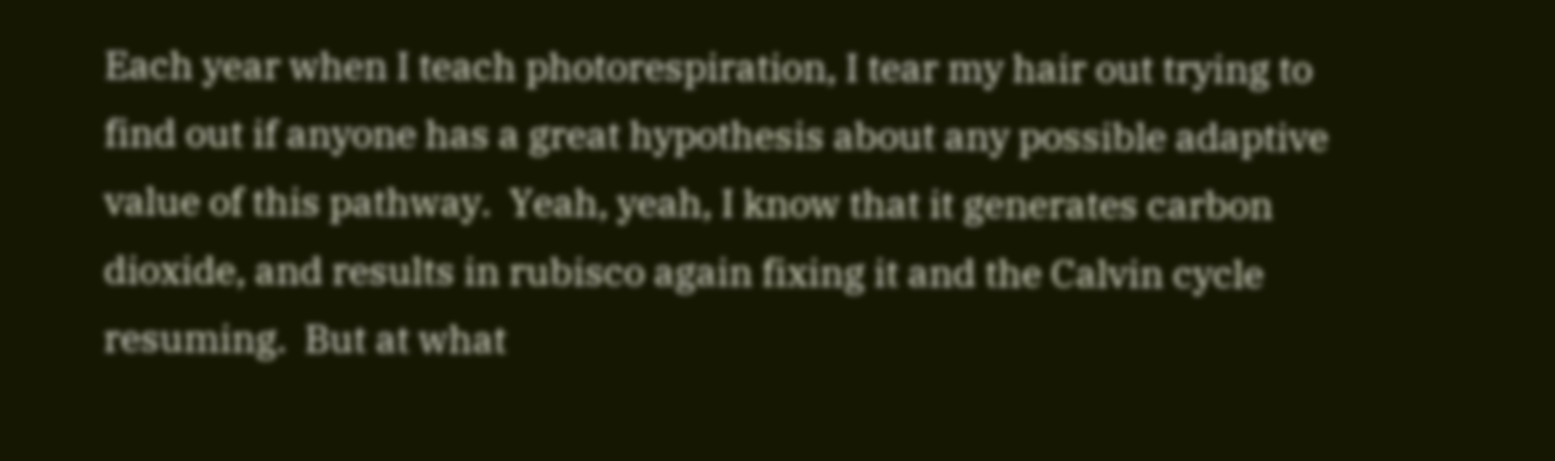Each year when I teach photorespiration, I tear my hair out trying to
find out if anyone has a great hypothesis about any possible adaptive
value of this pathway.  Yeah, yeah, I know that it generates carbon
dioxide, and results in rubisco again fixing it and the Calvin cycle
resuming.  But at what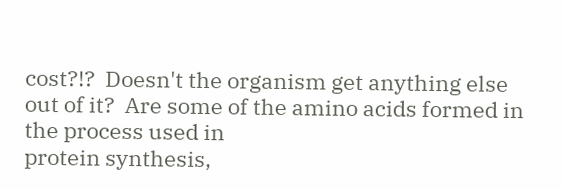cost?!?  Doesn't the organism get anything else
out of it?  Are some of the amino acids formed in the process used in
protein synthesis,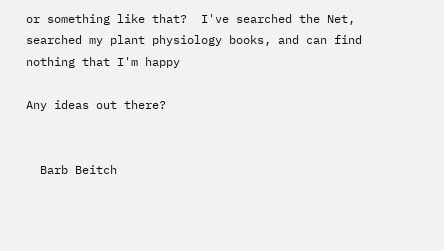or something like that?  I've searched the Net,
searched my plant physiology books, and can find nothing that I'm happy

Any ideas out there?


  Barb Beitch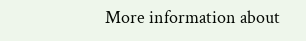More information about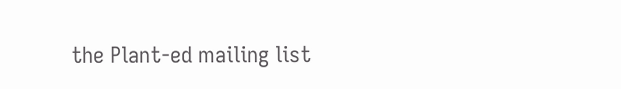the Plant-ed mailing list